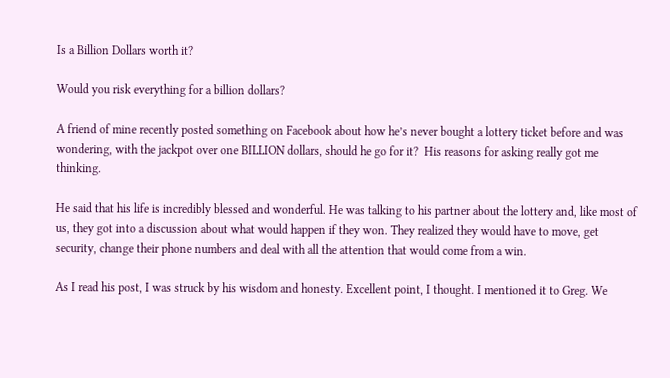Is a Billion Dollars worth it?

Would you risk everything for a billion dollars?

A friend of mine recently posted something on Facebook about how he’s never bought a lottery ticket before and was wondering, with the jackpot over one BILLION dollars, should he go for it?  His reasons for asking really got me thinking.

He said that his life is incredibly blessed and wonderful. He was talking to his partner about the lottery and, like most of us, they got into a discussion about what would happen if they won. They realized they would have to move, get security, change their phone numbers and deal with all the attention that would come from a win.

As I read his post, I was struck by his wisdom and honesty. Excellent point, I thought. I mentioned it to Greg. We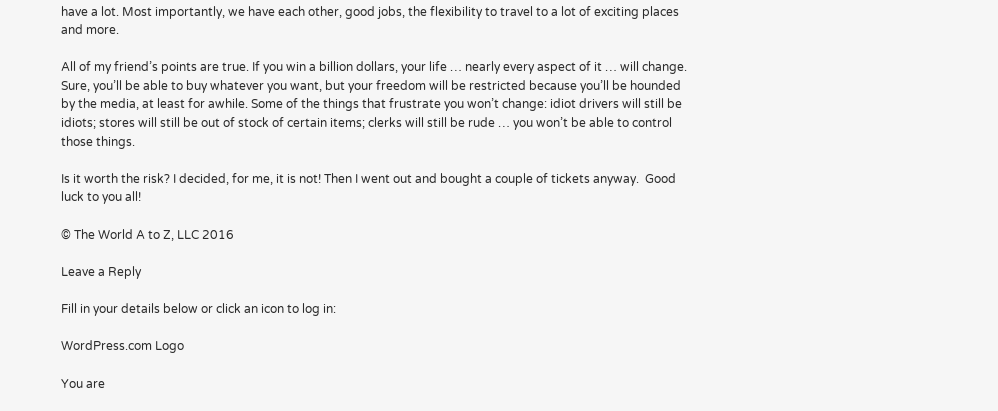have a lot. Most importantly, we have each other, good jobs, the flexibility to travel to a lot of exciting places and more.

All of my friend’s points are true. If you win a billion dollars, your life … nearly every aspect of it … will change. Sure, you’ll be able to buy whatever you want, but your freedom will be restricted because you’ll be hounded by the media, at least for awhile. Some of the things that frustrate you won’t change: idiot drivers will still be idiots; stores will still be out of stock of certain items; clerks will still be rude … you won’t be able to control those things.

Is it worth the risk? I decided, for me, it is not! Then I went out and bought a couple of tickets anyway.  Good luck to you all!

© The World A to Z, LLC 2016

Leave a Reply

Fill in your details below or click an icon to log in:

WordPress.com Logo

You are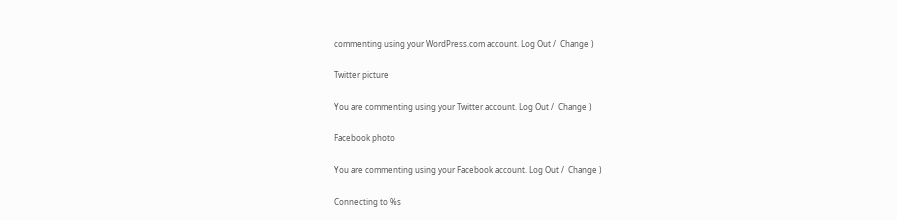commenting using your WordPress.com account. Log Out /  Change )

Twitter picture

You are commenting using your Twitter account. Log Out /  Change )

Facebook photo

You are commenting using your Facebook account. Log Out /  Change )

Connecting to %s